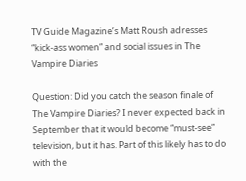TV Guide Magazine’s Matt Roush adresses “kick-ass women” and social issues in The Vampire Diaries

Question: Did you catch the season finale of The Vampire Diaries? I never expected back in September that it would become “must-see” television, but it has. Part of this likely has to do with the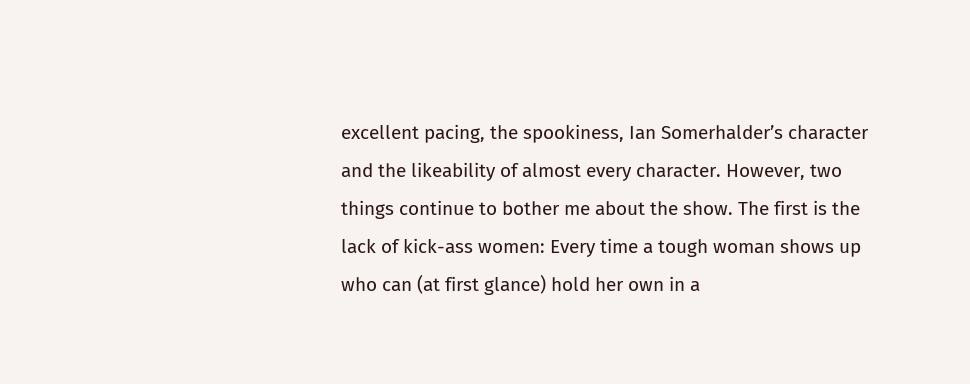excellent pacing, the spookiness, Ian Somerhalder’s character and the likeability of almost every character. However, two things continue to bother me about the show. The first is the lack of kick-ass women: Every time a tough woman shows up who can (at first glance) hold her own in a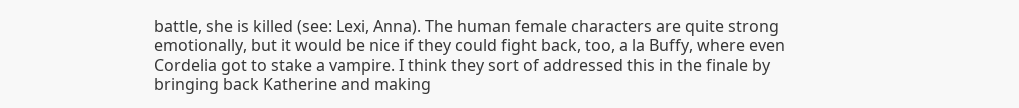battle, she is killed (see: Lexi, Anna). The human female characters are quite strong emotionally, but it would be nice if they could fight back, too, a la Buffy, where even Cordelia got to stake a vampire. I think they sort of addressed this in the finale by bringing back Katherine and making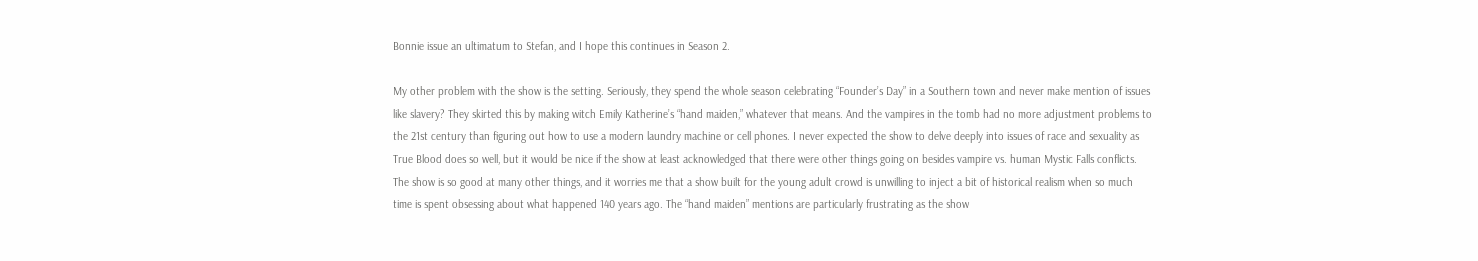Bonnie issue an ultimatum to Stefan, and I hope this continues in Season 2.

My other problem with the show is the setting. Seriously, they spend the whole season celebrating “Founder’s Day” in a Southern town and never make mention of issues like slavery? They skirted this by making witch Emily Katherine’s “hand maiden,” whatever that means. And the vampires in the tomb had no more adjustment problems to the 21st century than figuring out how to use a modern laundry machine or cell phones. I never expected the show to delve deeply into issues of race and sexuality as True Blood does so well, but it would be nice if the show at least acknowledged that there were other things going on besides vampire vs. human Mystic Falls conflicts. The show is so good at many other things, and it worries me that a show built for the young adult crowd is unwilling to inject a bit of historical realism when so much time is spent obsessing about what happened 140 years ago. The “hand maiden” mentions are particularly frustrating as the show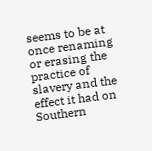seems to be at once renaming or erasing the practice of slavery and the effect it had on Southern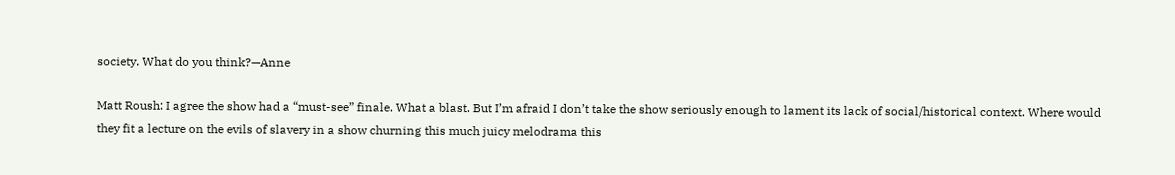society. What do you think?—Anne

Matt Roush: I agree the show had a “must-see” finale. What a blast. But I’m afraid I don’t take the show seriously enough to lament its lack of social/historical context. Where would they fit a lecture on the evils of slavery in a show churning this much juicy melodrama this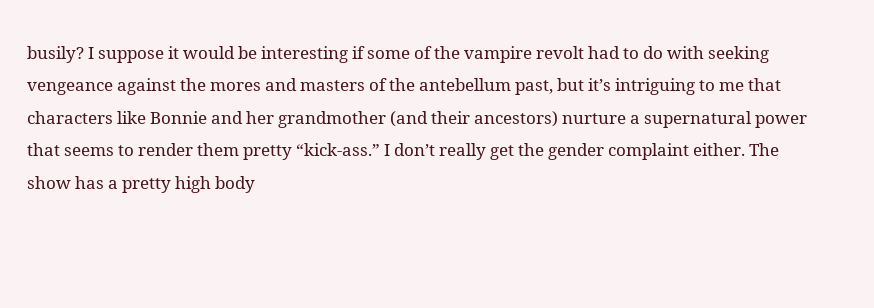busily? I suppose it would be interesting if some of the vampire revolt had to do with seeking vengeance against the mores and masters of the antebellum past, but it’s intriguing to me that characters like Bonnie and her grandmother (and their ancestors) nurture a supernatural power that seems to render them pretty “kick-ass.” I don’t really get the gender complaint either. The show has a pretty high body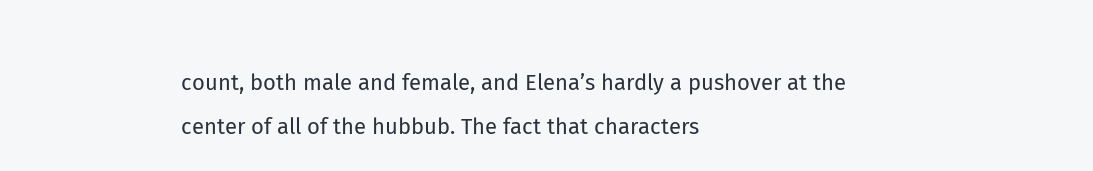count, both male and female, and Elena’s hardly a pushover at the center of all of the hubbub. The fact that characters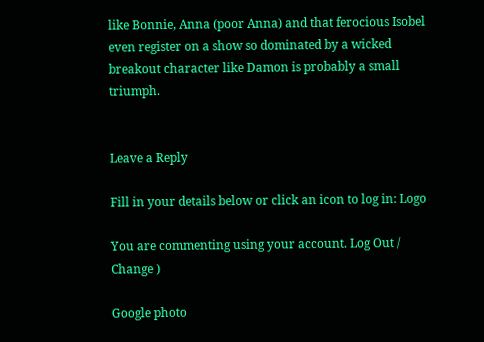like Bonnie, Anna (poor Anna) and that ferocious Isobel even register on a show so dominated by a wicked breakout character like Damon is probably a small triumph.


Leave a Reply

Fill in your details below or click an icon to log in: Logo

You are commenting using your account. Log Out /  Change )

Google photo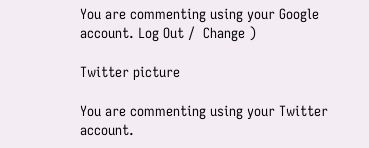You are commenting using your Google account. Log Out /  Change )

Twitter picture

You are commenting using your Twitter account.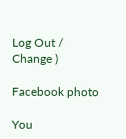Log Out /  Change )

Facebook photo

You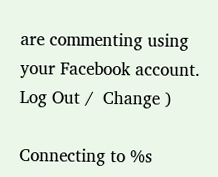are commenting using your Facebook account. Log Out /  Change )

Connecting to %s